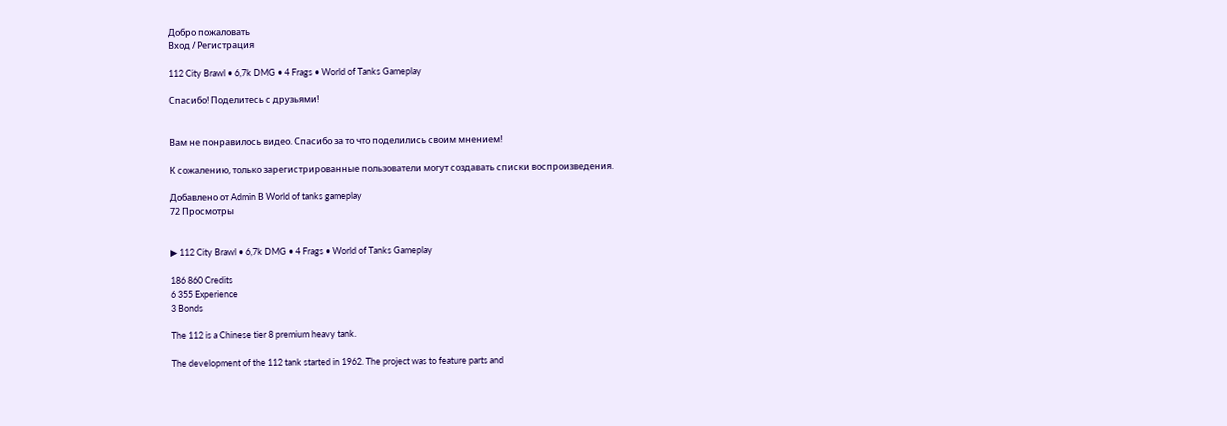Добро пожаловать
Вход / Регистрация

112 City Brawl • 6,7k DMG • 4 Frags • World of Tanks Gameplay

Спасибо! Поделитесь с друзьями!


Вам не понравилось видео. Спасибо за то что поделились своим мнением!

К сожалению, только зарегистрированные пользователи могут создавать списки воспроизведения.

Добавлено от Admin В World of tanks gameplay
72 Просмотры


▶ 112 City Brawl • 6,7k DMG • 4 Frags • World of Tanks Gameplay

186 860 Credits
6 355 Experience
3 Bonds

The 112 is a Chinese tier 8 premium heavy tank.

The development of the 112 tank started in 1962. The project was to feature parts and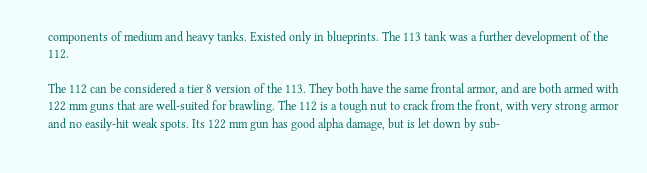components of medium and heavy tanks. Existed only in blueprints. The 113 tank was a further development of the 112.

The 112 can be considered a tier 8 version of the 113. They both have the same frontal armor, and are both armed with 122 mm guns that are well-suited for brawling. The 112 is a tough nut to crack from the front, with very strong armor and no easily-hit weak spots. Its 122 mm gun has good alpha damage, but is let down by sub-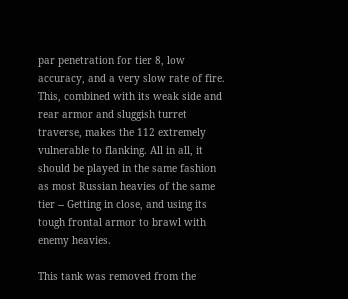par penetration for tier 8, low accuracy, and a very slow rate of fire. This, combined with its weak side and rear armor and sluggish turret traverse, makes the 112 extremely vulnerable to flanking. All in all, it should be played in the same fashion as most Russian heavies of the same tier -- Getting in close, and using its tough frontal armor to brawl with enemy heavies.

This tank was removed from the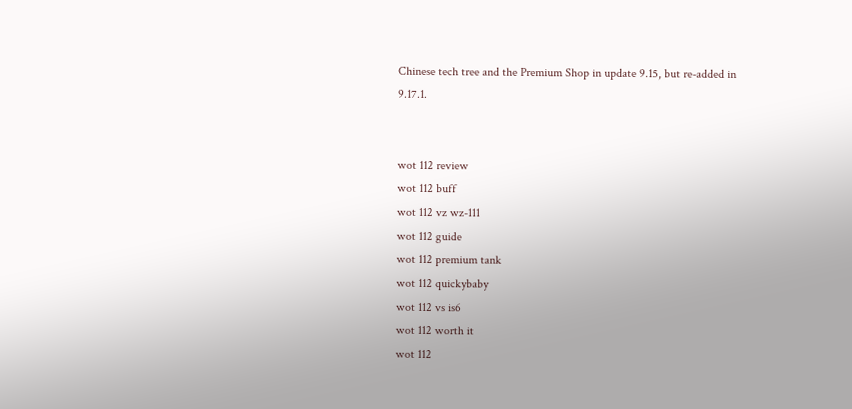Chinese tech tree and the Premium Shop in update 9.15, but re-added in 9.17.1.


wot 112 review
wot 112 buff
wot 112 vz wz-111
wot 112 guide
wot 112 premium tank
wot 112 quickybaby
wot 112 vs is6
wot 112 worth it
wot 112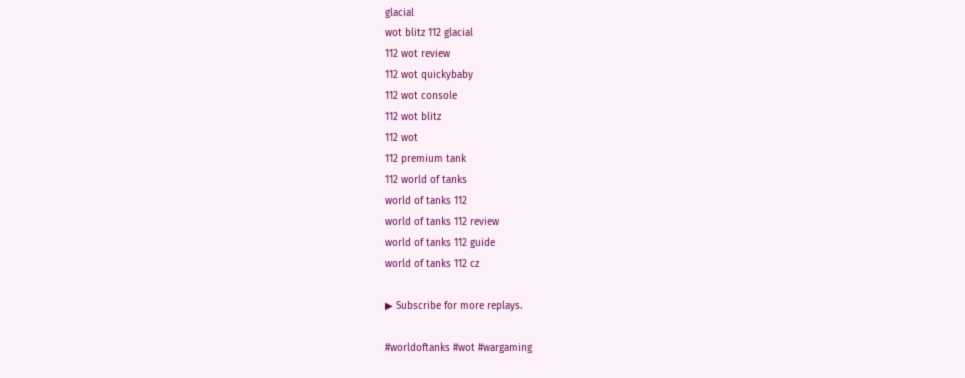glacial
wot blitz 112 glacial
112 wot review
112 wot quickybaby
112 wot console
112 wot blitz
112 wot
112 premium tank
112 world of tanks
world of tanks 112
world of tanks 112 review
world of tanks 112 guide
world of tanks 112 cz

▶ Subscribe for more replays.

#worldoftanks #wot #wargaming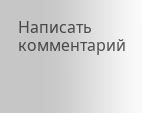Написать комментарий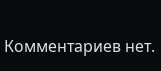Комментариев нет.